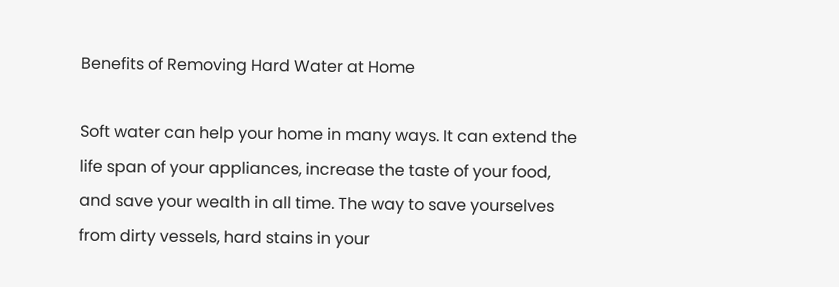Benefits of Removing Hard Water at Home

Soft water can help your home in many ways. It can extend the life span of your appliances, increase the taste of your food, and save your wealth in all time. The way to save yourselves from dirty vessels, hard stains in your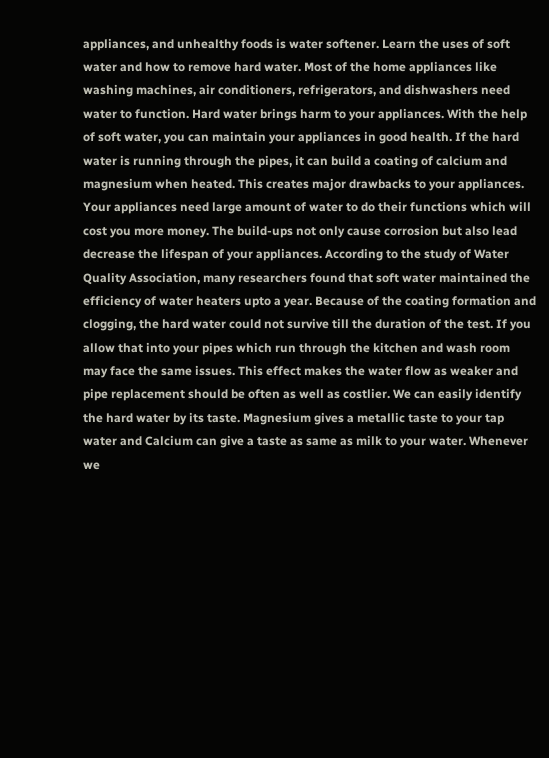appliances, and unhealthy foods is water softener. Learn the uses of soft water and how to remove hard water. Most of the home appliances like washing machines, air conditioners, refrigerators, and dishwashers need water to function. Hard water brings harm to your appliances. With the help of soft water, you can maintain your appliances in good health. If the hard water is running through the pipes, it can build a coating of calcium and magnesium when heated. This creates major drawbacks to your appliances. Your appliances need large amount of water to do their functions which will cost you more money. The build-ups not only cause corrosion but also lead decrease the lifespan of your appliances. According to the study of Water Quality Association, many researchers found that soft water maintained the efficiency of water heaters upto a year. Because of the coating formation and clogging, the hard water could not survive till the duration of the test. If you allow that into your pipes which run through the kitchen and wash room may face the same issues. This effect makes the water flow as weaker and pipe replacement should be often as well as costlier. We can easily identify the hard water by its taste. Magnesium gives a metallic taste to your tap water and Calcium can give a taste as same as milk to your water. Whenever we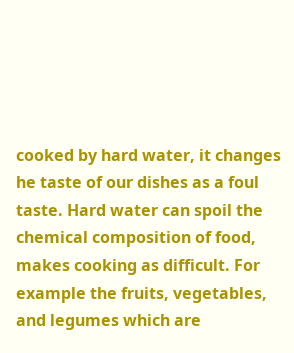cooked by hard water, it changes he taste of our dishes as a foul taste. Hard water can spoil the chemical composition of food, makes cooking as difficult. For example the fruits, vegetables, and legumes which are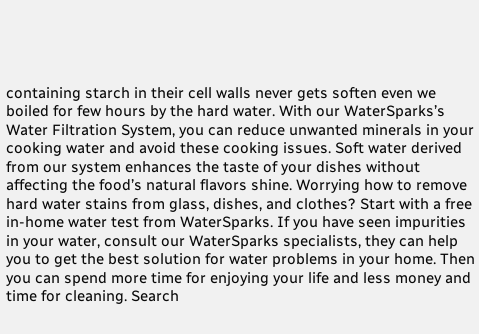containing starch in their cell walls never gets soften even we boiled for few hours by the hard water. With our WaterSparks’s Water Filtration System, you can reduce unwanted minerals in your cooking water and avoid these cooking issues. Soft water derived from our system enhances the taste of your dishes without affecting the food’s natural flavors shine. Worrying how to remove hard water stains from glass, dishes, and clothes? Start with a free in-home water test from WaterSparks. If you have seen impurities in your water, consult our WaterSparks specialists, they can help you to get the best solution for water problems in your home. Then you can spend more time for enjoying your life and less money and time for cleaning. Search